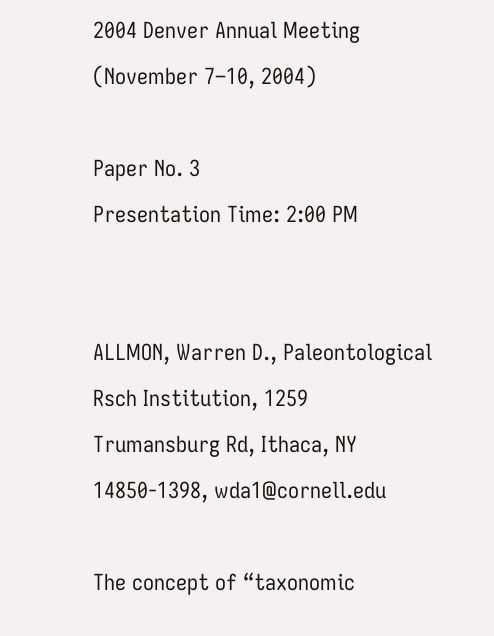2004 Denver Annual Meeting (November 7–10, 2004)

Paper No. 3
Presentation Time: 2:00 PM


ALLMON, Warren D., Paleontological Rsch Institution, 1259 Trumansburg Rd, Ithaca, NY 14850-1398, wda1@cornell.edu

The concept of “taxonomic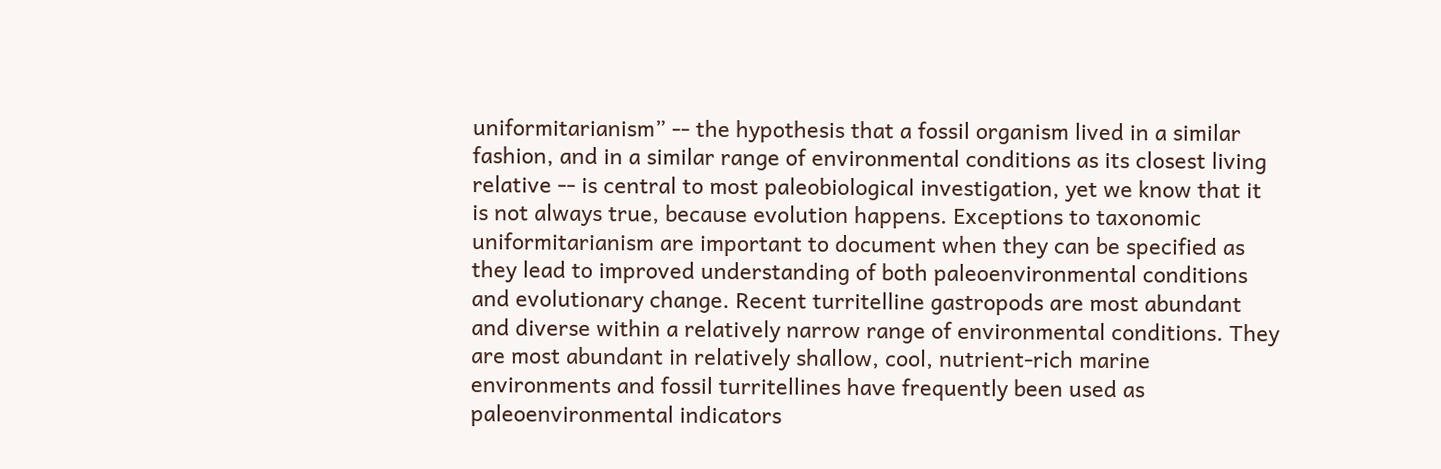uniformitarianism” -- the hypothesis that a fossil organism lived in a similar fashion, and in a similar range of environmental conditions as its closest living relative -- is central to most paleobiological investigation, yet we know that it is not always true, because evolution happens. Exceptions to taxonomic uniformitarianism are important to document when they can be specified as they lead to improved understanding of both paleoenvironmental conditions and evolutionary change. Recent turritelline gastropods are most abundant and diverse within a relatively narrow range of environmental conditions. They are most abundant in relatively shallow, cool, nutrient-rich marine environments and fossil turritellines have frequently been used as paleoenvironmental indicators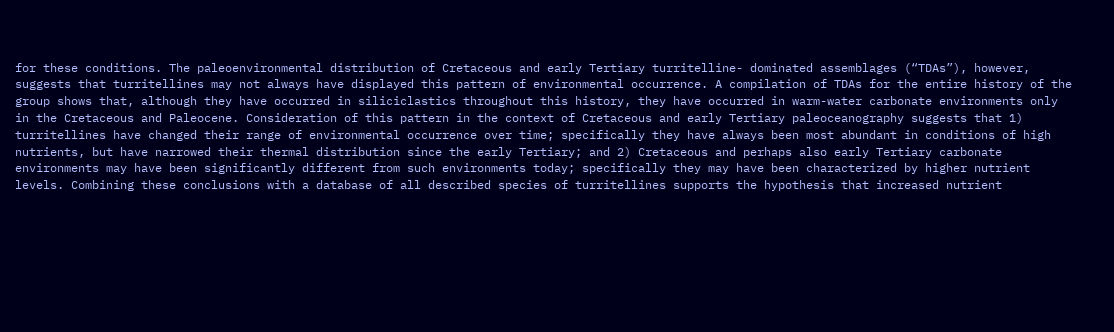for these conditions. The paleoenvironmental distribution of Cretaceous and early Tertiary turritelline- dominated assemblages (“TDAs”), however, suggests that turritellines may not always have displayed this pattern of environmental occurrence. A compilation of TDAs for the entire history of the group shows that, although they have occurred in siliciclastics throughout this history, they have occurred in warm-water carbonate environments only in the Cretaceous and Paleocene. Consideration of this pattern in the context of Cretaceous and early Tertiary paleoceanography suggests that 1) turritellines have changed their range of environmental occurrence over time; specifically they have always been most abundant in conditions of high nutrients, but have narrowed their thermal distribution since the early Tertiary; and 2) Cretaceous and perhaps also early Tertiary carbonate environments may have been significantly different from such environments today; specifically they may have been characterized by higher nutrient levels. Combining these conclusions with a database of all described species of turritellines supports the hypothesis that increased nutrient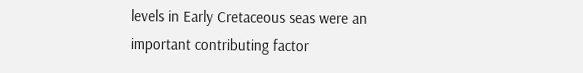levels in Early Cretaceous seas were an important contributing factor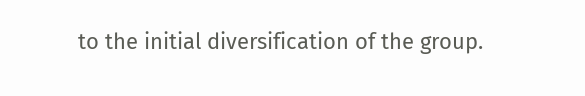to the initial diversification of the group.